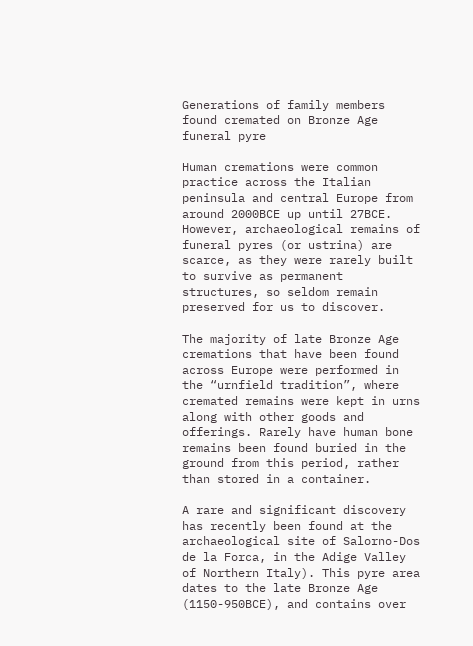Generations of family members found cremated on Bronze Age funeral pyre

Human cremations were common practice across the Italian peninsula and central Europe from around 2000BCE up until 27BCE. However, archaeological remains of funeral pyres (or ustrina) are scarce, as they were rarely built to survive as permanent structures, so seldom remain preserved for us to discover.

The majority of late Bronze Age cremations that have been found across Europe were performed in the “urnfield tradition”, where cremated remains were kept in urns along with other goods and offerings. Rarely have human bone remains been found buried in the ground from this period, rather than stored in a container.

A rare and significant discovery has recently been found at the archaeological site of Salorno-Dos de la Forca, in the Adige Valley of Northern Italy). This pyre area dates to the late Bronze Age (1150-950BCE), and contains over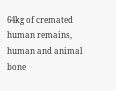64kg of cremated human remains, human and animal bone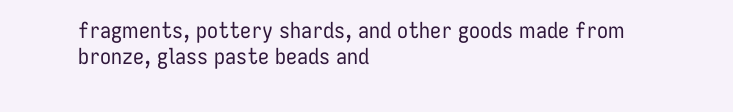fragments, pottery shards, and other goods made from bronze, glass paste beads and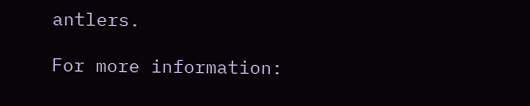antlers.

For more information: